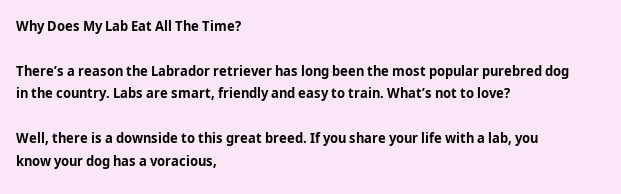Why Does My Lab Eat All The Time?

There’s a reason the Labrador retriever has long been the most popular purebred dog in the country. Labs are smart, friendly and easy to train. What’s not to love?

Well, there is a downside to this great breed. If you share your life with a lab, you know your dog has a voracious,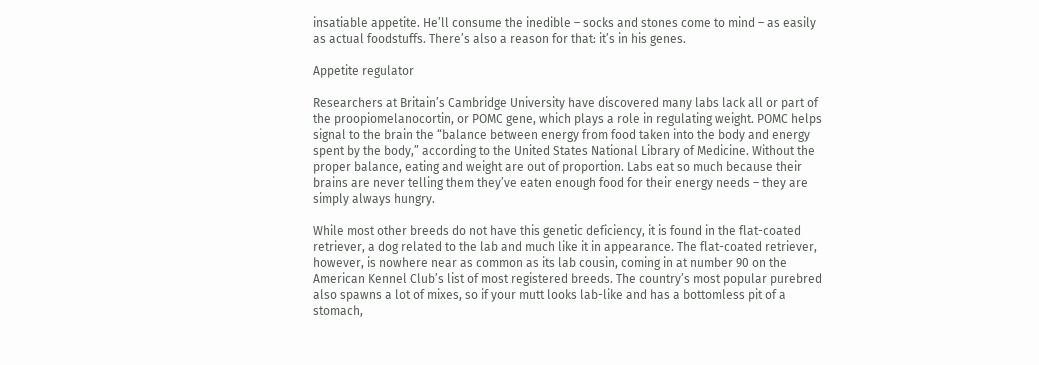insatiable appetite. He’ll consume the inedible – socks and stones come to mind – as easily as actual foodstuffs. There’s also a reason for that: it’s in his genes.

Appetite regulator

Researchers at Britain’s Cambridge University have discovered many labs lack all or part of the proopiomelanocortin, or POMC gene, which plays a role in regulating weight. POMC helps signal to the brain the “balance between energy from food taken into the body and energy spent by the body,” according to the United States National Library of Medicine. Without the proper balance, eating and weight are out of proportion. Labs eat so much because their brains are never telling them they’ve eaten enough food for their energy needs – they are simply always hungry.

While most other breeds do not have this genetic deficiency, it is found in the flat-coated retriever, a dog related to the lab and much like it in appearance. The flat-coated retriever, however, is nowhere near as common as its lab cousin, coming in at number 90 on the American Kennel Club’s list of most registered breeds. The country’s most popular purebred also spawns a lot of mixes, so if your mutt looks lab-like and has a bottomless pit of a stomach,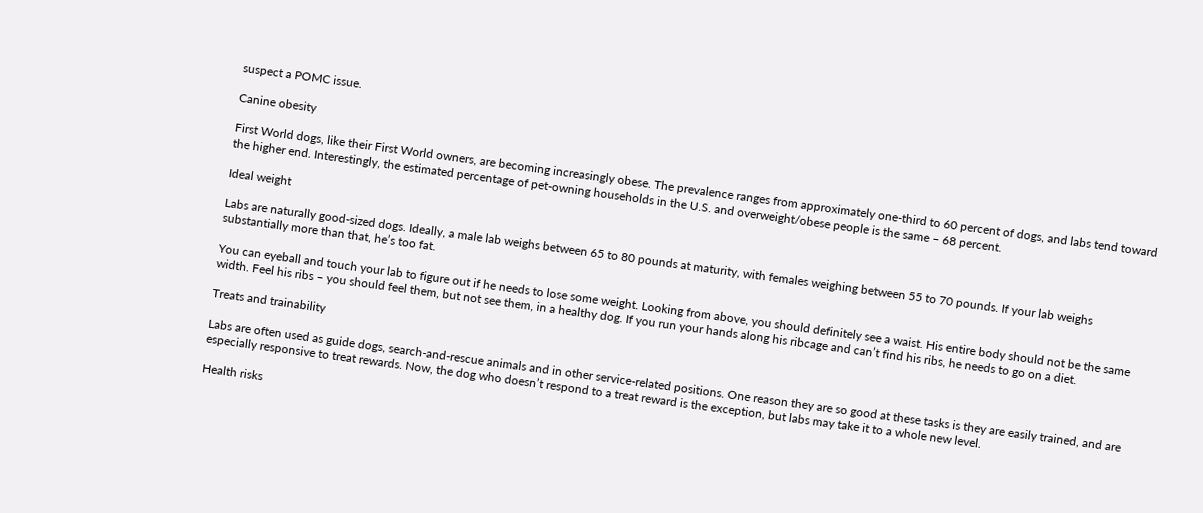suspect a POMC issue.

Canine obesity

First World dogs, like their First World owners, are becoming increasingly obese. The prevalence ranges from approximately one-third to 60 percent of dogs, and labs tend toward the higher end. Interestingly, the estimated percentage of pet-owning households in the U.S. and overweight/obese people is the same – 68 percent.

Ideal weight

Labs are naturally good-sized dogs. Ideally, a male lab weighs between 65 to 80 pounds at maturity, with females weighing between 55 to 70 pounds. If your lab weighs substantially more than that, he’s too fat.

You can eyeball and touch your lab to figure out if he needs to lose some weight. Looking from above, you should definitely see a waist. His entire body should not be the same width. Feel his ribs – you should feel them, but not see them, in a healthy dog. If you run your hands along his ribcage and can’t find his ribs, he needs to go on a diet.

Treats and trainability

Labs are often used as guide dogs, search-and-rescue animals and in other service-related positions. One reason they are so good at these tasks is they are easily trained, and are especially responsive to treat rewards. Now, the dog who doesn’t respond to a treat reward is the exception, but labs may take it to a whole new level.

Health risks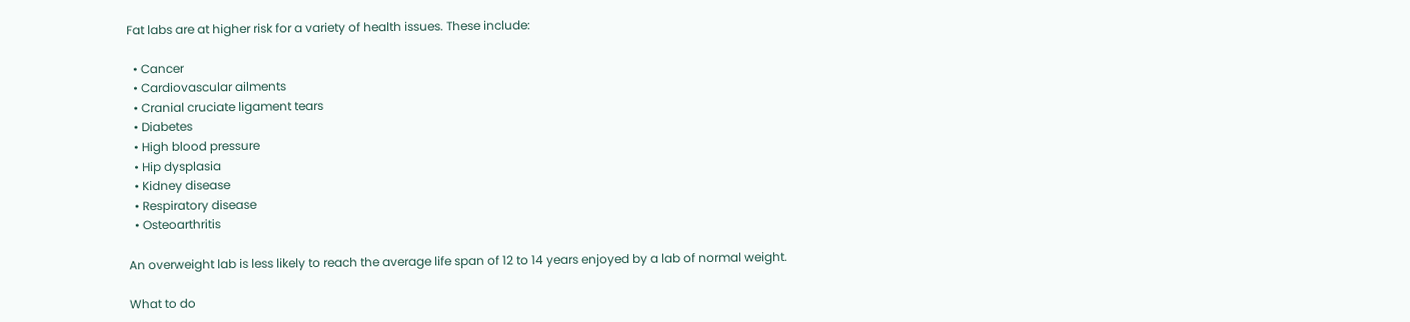Fat labs are at higher risk for a variety of health issues. These include:

  • Cancer
  • Cardiovascular ailments
  • Cranial cruciate ligament tears
  • Diabetes
  • High blood pressure
  • Hip dysplasia
  • Kidney disease
  • Respiratory disease
  • Osteoarthritis

An overweight lab is less likely to reach the average life span of 12 to 14 years enjoyed by a lab of normal weight.

What to do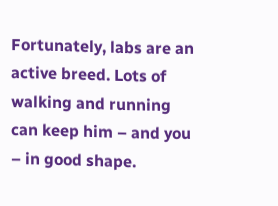Fortunately, labs are an active breed. Lots of walking and running can keep him – and you – in good shape.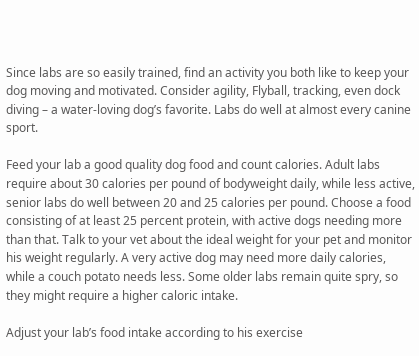Since labs are so easily trained, find an activity you both like to keep your dog moving and motivated. Consider agility, Flyball, tracking, even dock diving – a water-loving dog’s favorite. Labs do well at almost every canine sport.

Feed your lab a good quality dog food and count calories. Adult labs require about 30 calories per pound of bodyweight daily, while less active, senior labs do well between 20 and 25 calories per pound. Choose a food consisting of at least 25 percent protein, with active dogs needing more than that. Talk to your vet about the ideal weight for your pet and monitor his weight regularly. A very active dog may need more daily calories, while a couch potato needs less. Some older labs remain quite spry, so they might require a higher caloric intake.

Adjust your lab’s food intake according to his exercise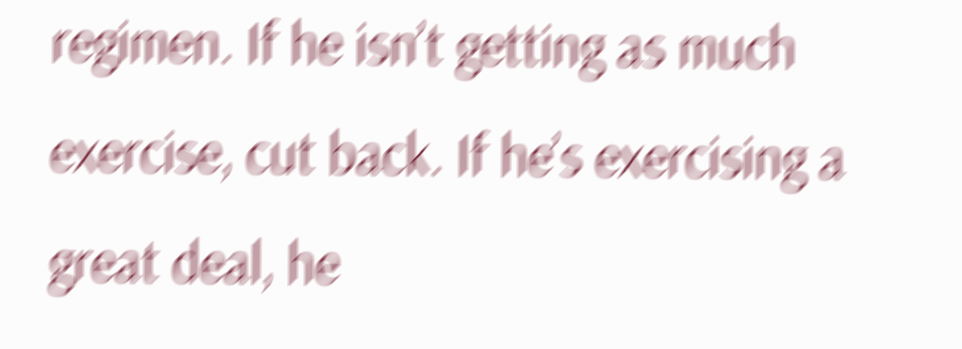regimen. If he isn’t getting as much exercise, cut back. If he’s exercising a great deal, he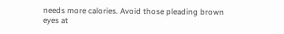needs more calories. Avoid those pleading brown eyes at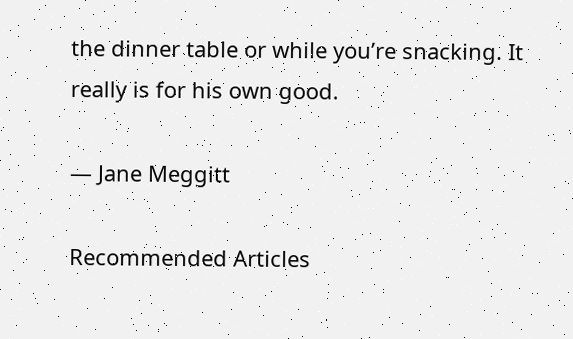the dinner table or while you’re snacking. It really is for his own good.

— Jane Meggitt

Recommended Articles